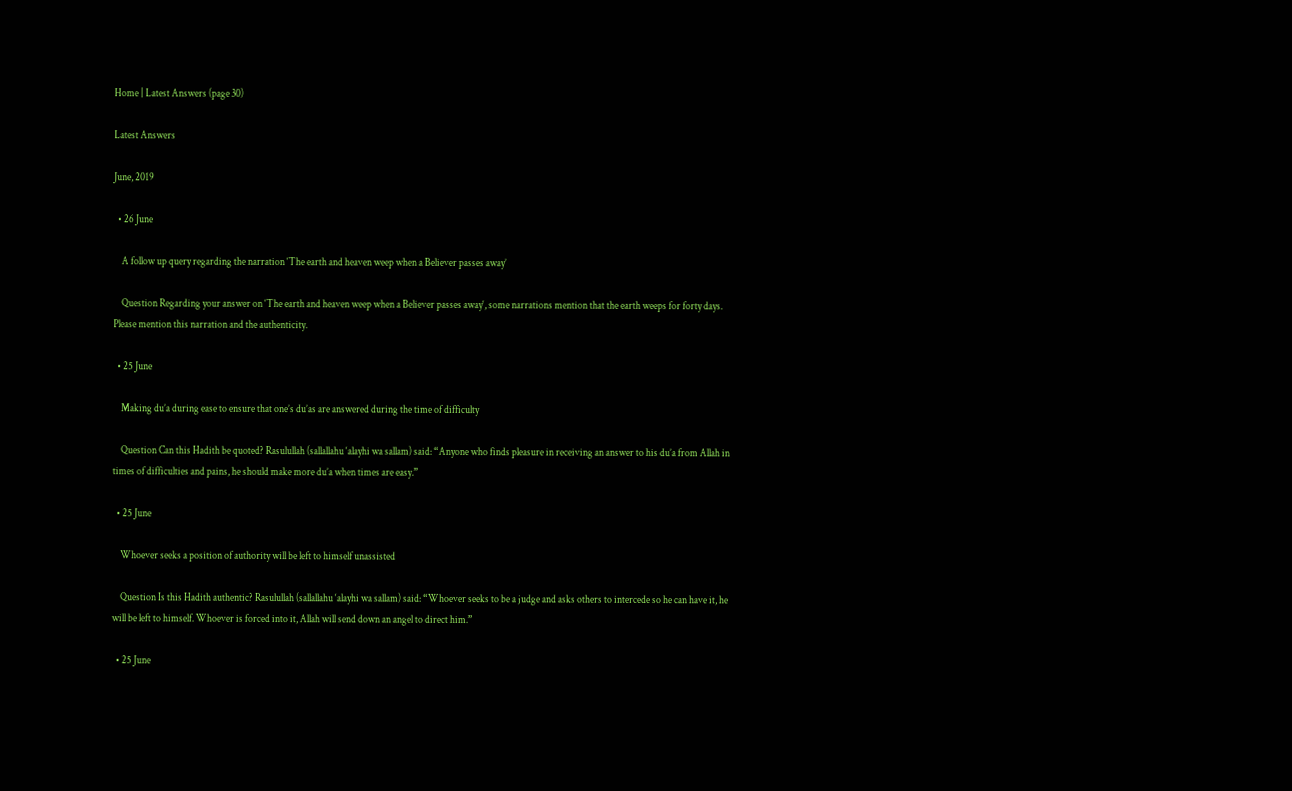Home | Latest Answers (page 30)

Latest Answers

June, 2019

  • 26 June

    A follow up query regarding the narration ‘The earth and heaven weep when a Believer passes away’

    Question Regarding your answer on ‘The earth and heaven weep when a Believer passes away‘, some narrations mention that the earth weeps for forty days. Please mention this narration and the authenticity.

  • 25 June

    Making du’a during ease to ensure that one’s du’as are answered during the time of difficulty

    Question Can this Hadith be quoted? Rasulullah (sallallahu ‘alayhi wa sallam) said: “Anyone who finds pleasure in receiving an answer to his du’a from Allah in times of difficulties and pains, he should make more du’a when times are easy.”

  • 25 June

    Whoever seeks a position of authority will be left to himself unassisted

    Question Is this Hadith authentic? Rasulullah (sallallahu ‘alayhi wa sallam) said: “Whoever seeks to be a judge and asks others to intercede so he can have it, he will be left to himself. Whoever is forced into it, Allah will send down an angel to direct him.”

  • 25 June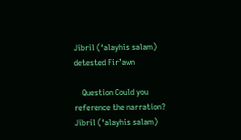Jibril (‘alayhis salam) detested Fir’awn

    Question Could you reference the narration? Jibril (‘alayhis salam)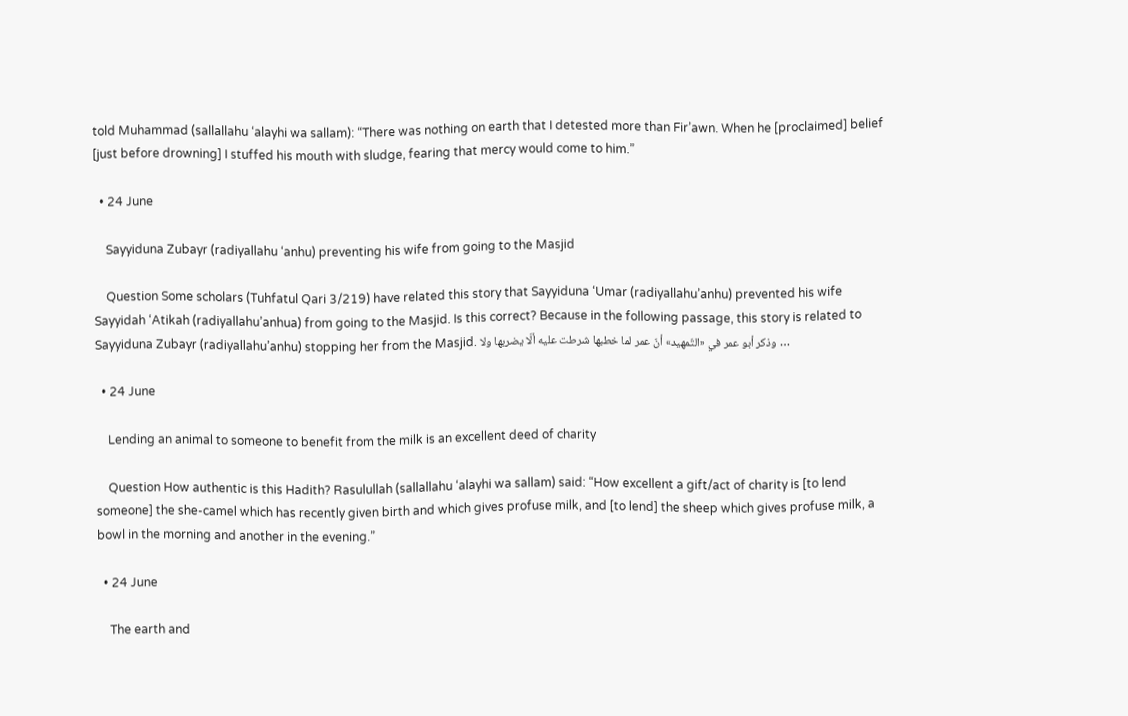told Muhammad (sallallahu ‘alayhi wa sallam): “There was nothing on earth that I detested more than Fir’awn. When he [proclaimed] belief [just before drowning] I stuffed his mouth with sludge, fearing that mercy would come to him.”

  • 24 June

    Sayyiduna Zubayr (radiyallahu ‘anhu) preventing his wife from going to the Masjid

    Question Some scholars (Tuhfatul Qari 3/219) have related this story that Sayyiduna ‘Umar (radiyallahu’anhu) prevented his wife Sayyidah ‘Atikah (radiyallahu’anhua) from going to the Masjid. Is this correct? Because in the following passage, this story is related to Sayyiduna Zubayr (radiyallahu’anhu) stopping her from the Masjid. وذكر أبو عمر في «التّمهيد» أنّ عمر لما خطبها شرطت عليه ألّا يضربها ولا …

  • 24 June

    Lending an animal to someone to benefit from the milk is an excellent deed of charity

    Question How authentic is this Hadith? Rasulullah (sallallahu ‘alayhi wa sallam) said: “How excellent a gift/act of charity is [to lend someone] the she-camel which has recently given birth and which gives profuse milk, and [to lend] the sheep which gives profuse milk, a bowl in the morning and another in the evening.”

  • 24 June

    The earth and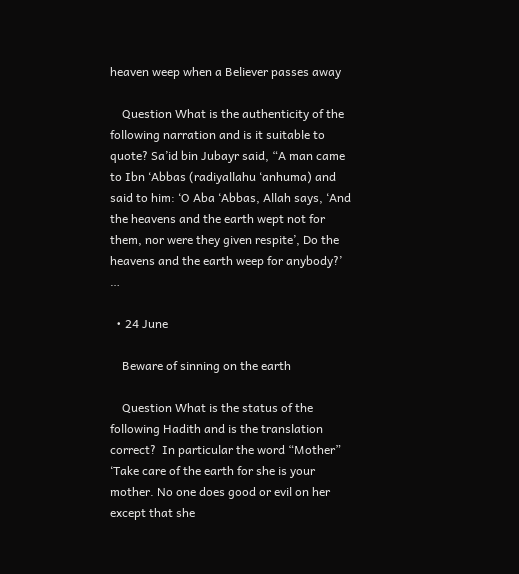heaven weep when a Believer passes away

    Question What is the authenticity of the following narration and is it suitable to quote? Sa’id bin Jubayr said, “A man came to Ibn ‘Abbas (radiyallahu ‘anhuma) and said to him: ‘O Aba ‘Abbas, Allah says, ‘And the heavens and the earth wept not for them, nor were they given respite’, Do the heavens and the earth weep for anybody?’ …

  • 24 June

    Beware of sinning on the earth

    Question What is the status of the following Hadith and is the translation correct?  In particular the word “Mother” ‘Take care of the earth for she is your mother. No one does good or evil on her except that she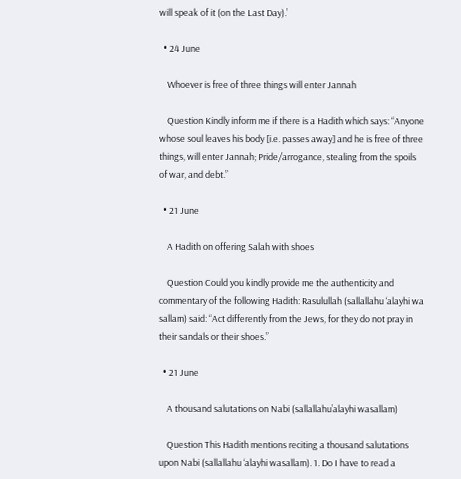will speak of it (on the Last Day).’

  • 24 June

    Whoever is free of three things will enter Jannah

    Question Kindly inform me if there is a Hadith which says: “Anyone whose soul leaves his body [i.e. passes away] and he is free of three things, will enter Jannah; Pride/arrogance, stealing from the spoils of war, and debt.”

  • 21 June

    A Hadith on offering Salah with shoes

    Question Could you kindly provide me the authenticity and commentary of the following Hadith: Rasulullah (sallallahu ‘alayhi wa sallam) said: “Act differently from the Jews, for they do not pray in their sandals or their shoes.”

  • 21 June

    A thousand salutations on Nabi (sallallahu’alayhi wasallam)

    Question This Hadith mentions reciting a thousand salutations upon Nabi (sallallahu ‘alayhi wasallam). 1. Do I have to read a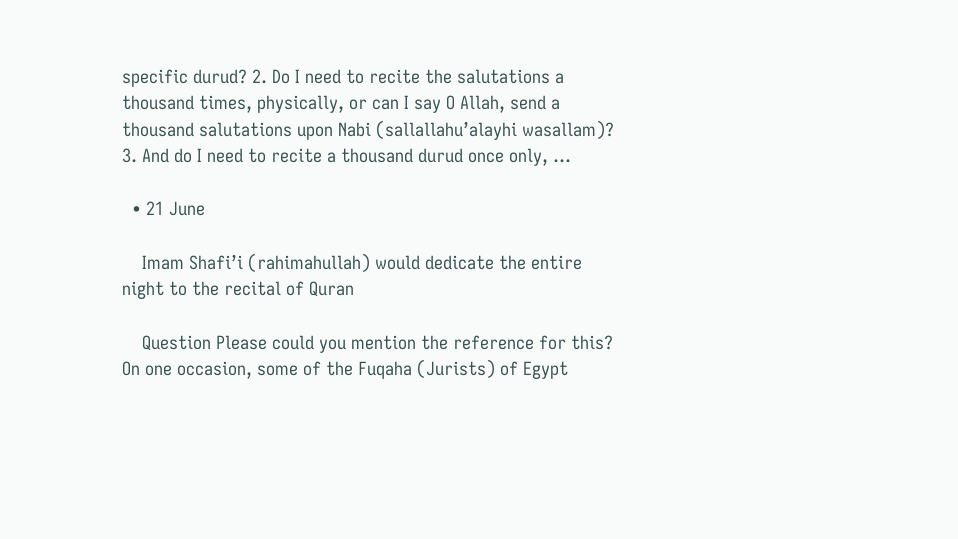specific durud? 2. Do I need to recite the salutations a thousand times, physically, or can I say O Allah, send a thousand salutations upon Nabi (sallallahu’alayhi wasallam)? 3. And do I need to recite a thousand durud once only, …

  • 21 June

    Imam Shafi’i (rahimahullah) would dedicate the entire night to the recital of Quran

    Question Please could you mention the reference for this? On one occasion, some of the Fuqaha (Jurists) of Egypt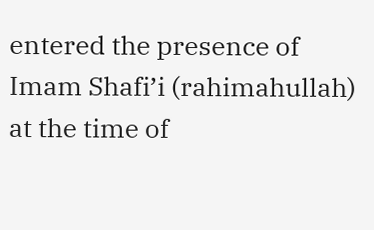entered the presence of Imam Shafi’i (rahimahullah) at the time of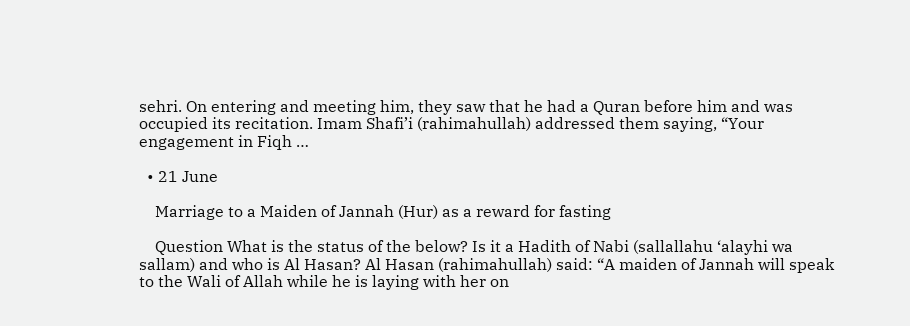sehri. On entering and meeting him, they saw that he had a Quran before him and was occupied its recitation. Imam Shafi’i (rahimahullah) addressed them saying, “Your engagement in Fiqh …

  • 21 June

    Marriage to a Maiden of Jannah (Hur) as a reward for fasting

    Question What is the status of the below? Is it a Hadith of Nabi (sallallahu ‘alayhi wa sallam) and who is Al Hasan? Al Hasan (rahimahullah) said: “A maiden of Jannah will speak to the Wali of Allah while he is laying with her on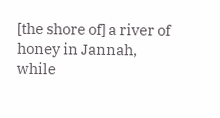[the shore of] a river of honey in Jannah, while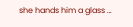she hands him a glass …